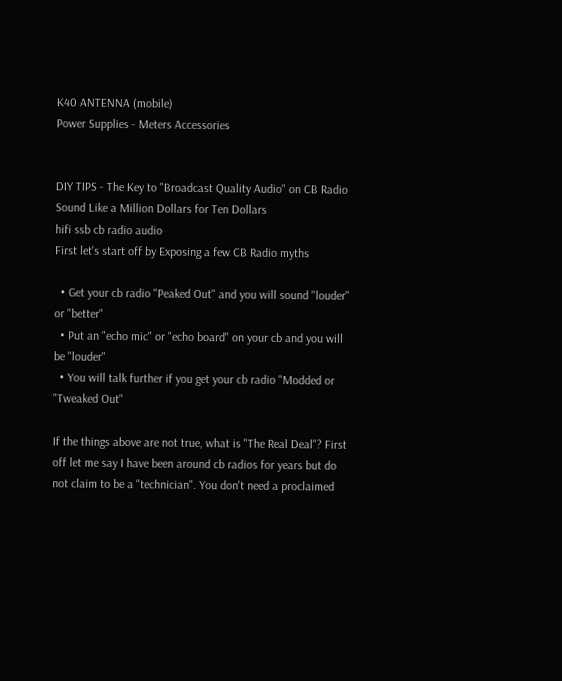K40 ANTENNA (mobile)
Power Supplies - Meters Accessories


DIY TIPS - The Key to "Broadcast Quality Audio" on CB Radio
Sound Like a Million Dollars for Ten Dollars
hifi ssb cb radio audio
First let's start off by Exposing a few CB Radio myths

  • Get your cb radio "Peaked Out" and you will sound "louder" or "better"
  • Put an "echo mic" or "echo board" on your cb and you will be "louder"
  • You will talk further if you get your cb radio "Modded or "Tweaked Out"

If the things above are not true, what is "The Real Deal"? First off let me say I have been around cb radios for years but do not claim to be a "technician". You don't need a proclaimed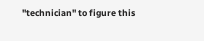"technician" to figure this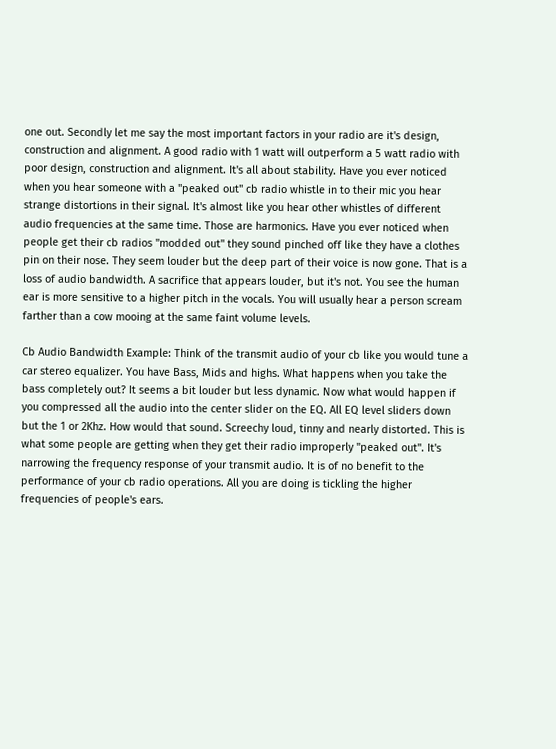one out. Secondly let me say the most important factors in your radio are it's design, construction and alignment. A good radio with 1 watt will outperform a 5 watt radio with poor design, construction and alignment. It's all about stability. Have you ever noticed when you hear someone with a "peaked out" cb radio whistle in to their mic you hear strange distortions in their signal. It's almost like you hear other whistles of different audio frequencies at the same time. Those are harmonics. Have you ever noticed when people get their cb radios "modded out" they sound pinched off like they have a clothes pin on their nose. They seem louder but the deep part of their voice is now gone. That is a loss of audio bandwidth. A sacrifice that appears louder, but it's not. You see the human ear is more sensitive to a higher pitch in the vocals. You will usually hear a person scream farther than a cow mooing at the same faint volume levels.

Cb Audio Bandwidth Example: Think of the transmit audio of your cb like you would tune a car stereo equalizer. You have Bass, Mids and highs. What happens when you take the bass completely out? It seems a bit louder but less dynamic. Now what would happen if you compressed all the audio into the center slider on the EQ. All EQ level sliders down but the 1 or 2Khz. How would that sound. Screechy loud, tinny and nearly distorted. This is what some people are getting when they get their radio improperly "peaked out". It's narrowing the frequency response of your transmit audio. It is of no benefit to the performance of your cb radio operations. All you are doing is tickling the higher frequencies of people's ears.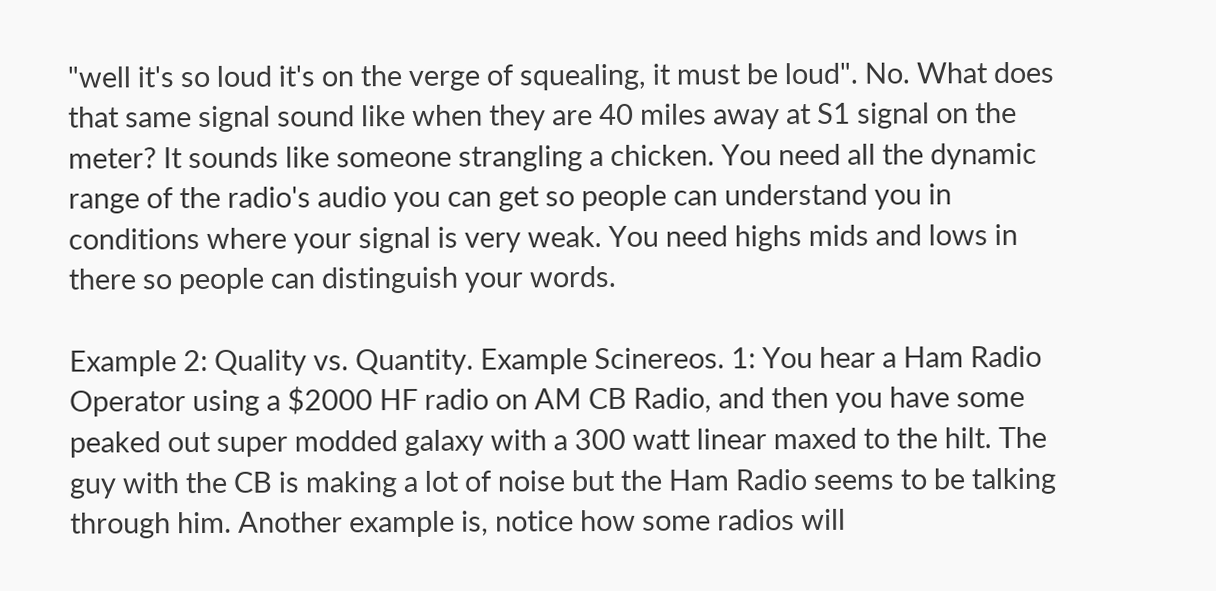"well it's so loud it's on the verge of squealing, it must be loud". No. What does that same signal sound like when they are 40 miles away at S1 signal on the meter? It sounds like someone strangling a chicken. You need all the dynamic range of the radio's audio you can get so people can understand you in conditions where your signal is very weak. You need highs mids and lows in there so people can distinguish your words.

Example 2: Quality vs. Quantity. Example Scinereos. 1: You hear a Ham Radio Operator using a $2000 HF radio on AM CB Radio, and then you have some peaked out super modded galaxy with a 300 watt linear maxed to the hilt. The guy with the CB is making a lot of noise but the Ham Radio seems to be talking through him. Another example is, notice how some radios will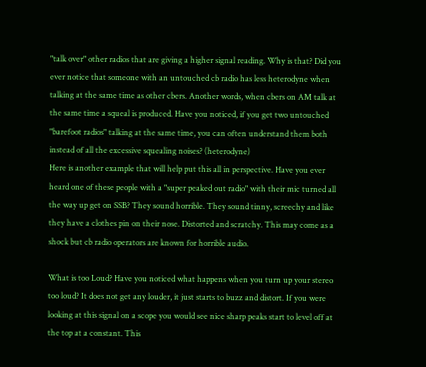"talk over" other radios that are giving a higher signal reading. Why is that? Did you ever notice that someone with an untouched cb radio has less heterodyne when talking at the same time as other cbers. Another words, when cbers on AM talk at the same time a squeal is produced. Have you noticed, if you get two untouched "barefoot radios" talking at the same time, you can often understand them both instead of all the excessive squealing noises? (heterodyne)
Here is another example that will help put this all in perspective. Have you ever heard one of these people with a "super peaked out radio" with their mic turned all the way up get on SSB? They sound horrible. They sound tinny, screechy and like they have a clothes pin on their nose. Distorted and scratchy. This may come as a shock but cb radio operators are known for horrible audio.

What is too Loud? Have you noticed what happens when you turn up your stereo too loud? It does not get any louder, it just starts to buzz and distort. If you were looking at this signal on a scope you would see nice sharp peaks start to level off at the top at a constant. This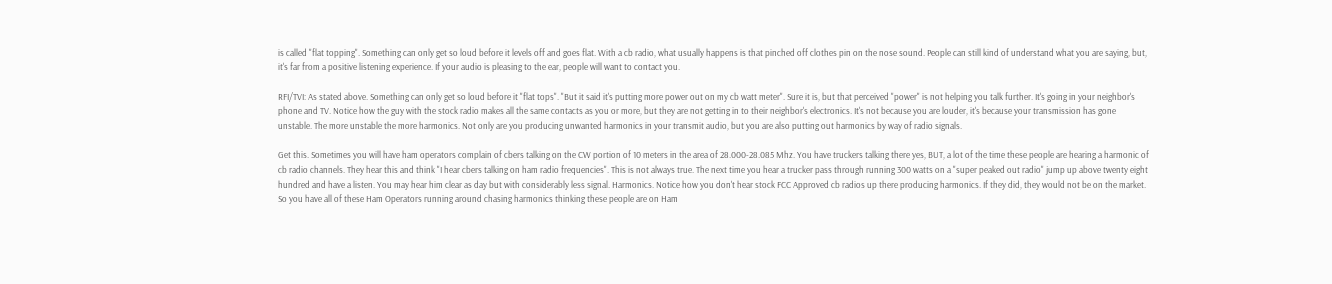is called "flat topping". Something can only get so loud before it levels off and goes flat. With a cb radio, what usually happens is that pinched off clothes pin on the nose sound. People can still kind of understand what you are saying, but, it's far from a positive listening experience. If your audio is pleasing to the ear, people will want to contact you.

RFI/TVI: As stated above. Something can only get so loud before it "flat tops". "But it said it's putting more power out on my cb watt meter". Sure it is, but that perceived "power" is not helping you talk further. It's going in your neighbor's phone and TV. Notice how the guy with the stock radio makes all the same contacts as you or more, but they are not getting in to their neighbor's electronics. It's not because you are louder, it's because your transmission has gone unstable. The more unstable the more harmonics. Not only are you producing unwanted harmonics in your transmit audio, but you are also putting out harmonics by way of radio signals.

Get this. Sometimes you will have ham operators complain of cbers talking on the CW portion of 10 meters in the area of 28.000-28.085 Mhz. You have truckers talking there yes, BUT, a lot of the time these people are hearing a harmonic of cb radio channels. They hear this and think "I hear cbers talking on ham radio frequencies". This is not always true. The next time you hear a trucker pass through running 300 watts on a "super peaked out radio" jump up above twenty eight hundred and have a listen. You may hear him clear as day but with considerably less signal. Harmonics. Notice how you don't hear stock FCC Approved cb radios up there producing harmonics. If they did, they would not be on the market. So you have all of these Ham Operators running around chasing harmonics thinking these people are on Ham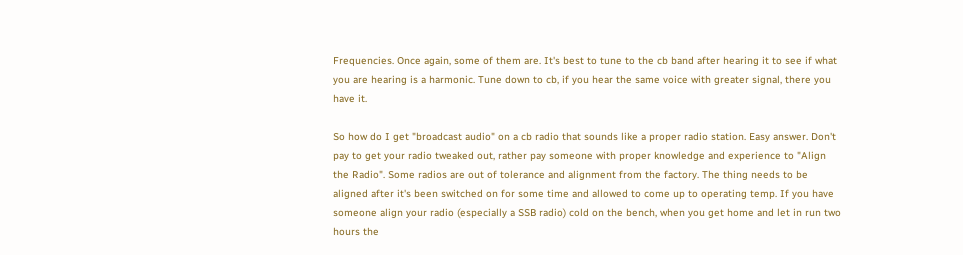Frequencies. Once again, some of them are. It's best to tune to the cb band after hearing it to see if what you are hearing is a harmonic. Tune down to cb, if you hear the same voice with greater signal, there you have it.

So how do I get "broadcast audio" on a cb radio that sounds like a proper radio station. Easy answer. Don't pay to get your radio tweaked out, rather pay someone with proper knowledge and experience to "Align the Radio". Some radios are out of tolerance and alignment from the factory. The thing needs to be aligned after it's been switched on for some time and allowed to come up to operating temp. If you have someone align your radio (especially a SSB radio) cold on the bench, when you get home and let in run two hours the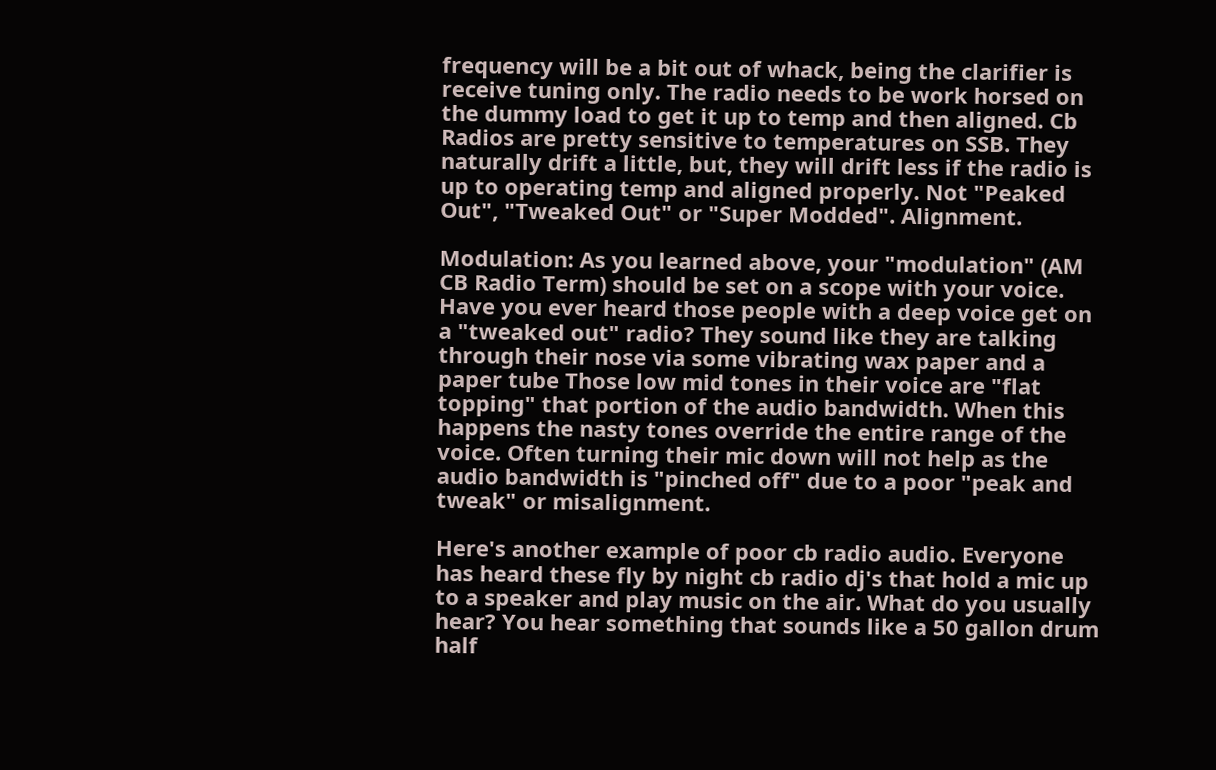frequency will be a bit out of whack, being the clarifier is receive tuning only. The radio needs to be work horsed on the dummy load to get it up to temp and then aligned. Cb Radios are pretty sensitive to temperatures on SSB. They naturally drift a little, but, they will drift less if the radio is up to operating temp and aligned properly. Not "Peaked Out", "Tweaked Out" or "Super Modded". Alignment.

Modulation: As you learned above, your "modulation" (AM CB Radio Term) should be set on a scope with your voice. Have you ever heard those people with a deep voice get on a "tweaked out" radio? They sound like they are talking through their nose via some vibrating wax paper and a paper tube Those low mid tones in their voice are "flat topping" that portion of the audio bandwidth. When this happens the nasty tones override the entire range of the voice. Often turning their mic down will not help as the audio bandwidth is "pinched off" due to a poor "peak and tweak" or misalignment.

Here's another example of poor cb radio audio. Everyone has heard these fly by night cb radio dj's that hold a mic up to a speaker and play music on the air. What do you usually hear? You hear something that sounds like a 50 gallon drum half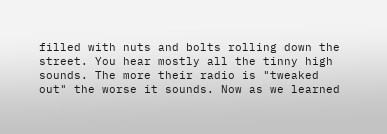filled with nuts and bolts rolling down the street. You hear mostly all the tinny high sounds. The more their radio is "tweaked out" the worse it sounds. Now as we learned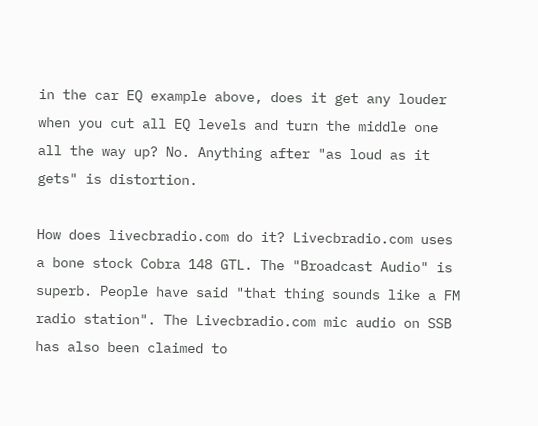in the car EQ example above, does it get any louder when you cut all EQ levels and turn the middle one all the way up? No. Anything after "as loud as it gets" is distortion.

How does livecbradio.com do it? Livecbradio.com uses a bone stock Cobra 148 GTL. The "Broadcast Audio" is superb. People have said "that thing sounds like a FM radio station". The Livecbradio.com mic audio on SSB has also been claimed to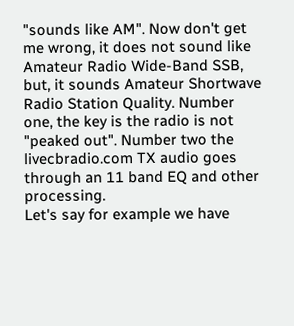"sounds like AM". Now don't get me wrong, it does not sound like Amateur Radio Wide-Band SSB, but, it sounds Amateur Shortwave Radio Station Quality. Number one, the key is the radio is not "peaked out". Number two the livecbradio.com TX audio goes through an 11 band EQ and other processing.
Let's say for example we have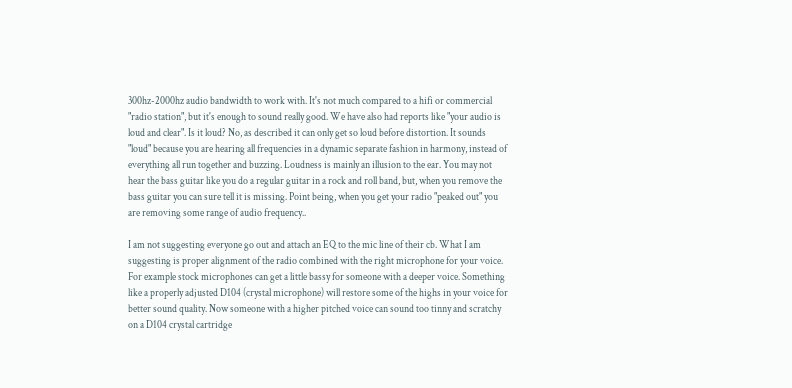300hz-2000hz audio bandwidth to work with. It's not much compared to a hifi or commercial "radio station", but it's enough to sound really good. We have also had reports like "your audio is loud and clear". Is it loud? No, as described it can only get so loud before distortion. It sounds "loud" because you are hearing all frequencies in a dynamic separate fashion in harmony, instead of everything all run together and buzzing. Loudness is mainly an illusion to the ear. You may not hear the bass guitar like you do a regular guitar in a rock and roll band, but, when you remove the bass guitar you can sure tell it is missing. Point being, when you get your radio "peaked out" you are removing some range of audio frequency..

I am not suggesting everyone go out and attach an EQ to the mic line of their cb. What I am suggesting is proper alignment of the radio combined with the right microphone for your voice. For example stock microphones can get a little bassy for someone with a deeper voice. Something like a properly adjusted D104 (crystal microphone) will restore some of the highs in your voice for better sound quality. Now someone with a higher pitched voice can sound too tinny and scratchy on a D104 crystal cartridge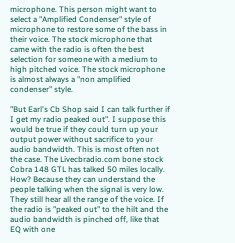microphone. This person might want to select a "Amplified Condenser" style of microphone to restore some of the bass in their voice. The stock microphone that came with the radio is often the best selection for someone with a medium to high pitched voice. The stock microphone is almost always a "non amplified condenser" style.

"But Earl's Cb Shop said I can talk further if I get my radio peaked out". I suppose this would be true if they could turn up your output power without sacrifice to your audio bandwidth. This is most often not the case. The Livecbradio.com bone stock Cobra 148 GTL has talked 50 miles locally. How? Because they can understand the people talking when the signal is very low. They still hear all the range of the voice. If the radio is "peaked out" to the hilt and the audio bandwidth is pinched off, like that EQ with one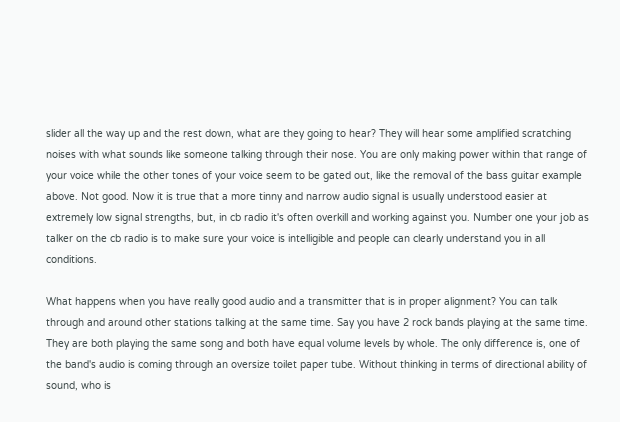slider all the way up and the rest down, what are they going to hear? They will hear some amplified scratching noises with what sounds like someone talking through their nose. You are only making power within that range of your voice while the other tones of your voice seem to be gated out, like the removal of the bass guitar example above. Not good. Now it is true that a more tinny and narrow audio signal is usually understood easier at extremely low signal strengths, but, in cb radio it's often overkill and working against you. Number one your job as talker on the cb radio is to make sure your voice is intelligible and people can clearly understand you in all conditions.

What happens when you have really good audio and a transmitter that is in proper alignment? You can talk through and around other stations talking at the same time. Say you have 2 rock bands playing at the same time. They are both playing the same song and both have equal volume levels by whole. The only difference is, one of the band's audio is coming through an oversize toilet paper tube. Without thinking in terms of directional ability of sound, who is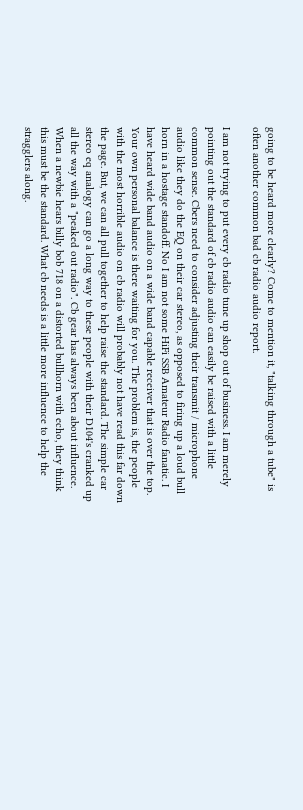going to be heard more clearly? Come to mention it, "talking through a tube" is often another common bad cb radio audio report.

I am not trying to put every cb radio tune up shop out of business. I am merely pointing out the standard of cb radio audio can easily be raised with a little common sense. Cbers need to consider adjusting their transmit / microphone audio like they do the EQ on their car stereo, as opposed to firing up a loud bull horn in a hostage standoff. No I am not some HiFi SSB Amateur Radio fanatic. I have heard wide band audio on a wide band capable receiver that is over the top. Your own personal balance is there waiting for you. The problem is, the people with the most horrible audio on cb radio will probably not have read this far down the page. But, we can all pull together to help raise the standard. The simple car stereo eq analogy can go a long way to these people with their D104's cranked up all the way with a "peaked out radio". Cb gear has always been about influence. When a newbie hears billy bob 718 on a distorted bullhorn with echo, they think this must be the standard. What cb needs is a little more influence to help the stragglers along.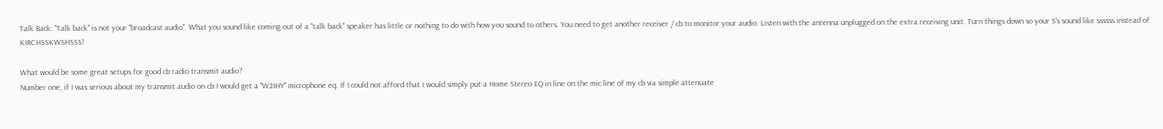Talk Back: "Talk back" is not your "broadcast audio". What you sound like coming out of a "talk back" speaker has little or nothing to do with how you sound to others. You need to get another receiver / cb to monitor your audio. Listen with the antenna unplugged on the extra receiving unit. Turn things down so your S's sound like ssssss instead of KIRCHSSKWSHSSS!

What would be some great setups for good cb radio transmit audio?
Number one, if I was serious about my transmit audio on cb I would get a "W2IHY" microphone eq. If I could not afford that I would simply put a Home Stereo EQ in line on the mic line of my cb via simple attenuate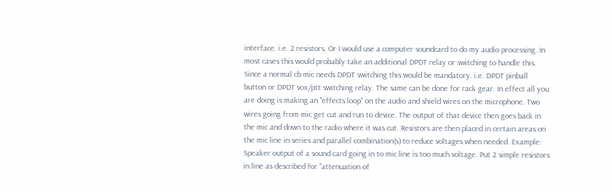interface. i.e. 2 resistors. Or I would use a computer soundcard to do my audio processing. In most cases this would probably take an additional DPDT relay or switching to handle this. Since a normal cb mic needs DPDT switching this would be mandatory. i.e. DPDT pinball button or DPDT vox/ptt switching relay. The same can be done for rack gear. In effect all you are doing is making an "effects loop" on the audio and shield wires on the microphone. Two wires going from mic get cut and run to device. The output of that device then goes back in the mic and down to the radio where it was cut. Resistors are then placed in certain areas on the mic line in series and parallel combination(s) to reduce voltages when needed. Example: Speaker output of a sound card going in to mic line is too much voltage. Put 2 simple resistors in line as described for "attenuation of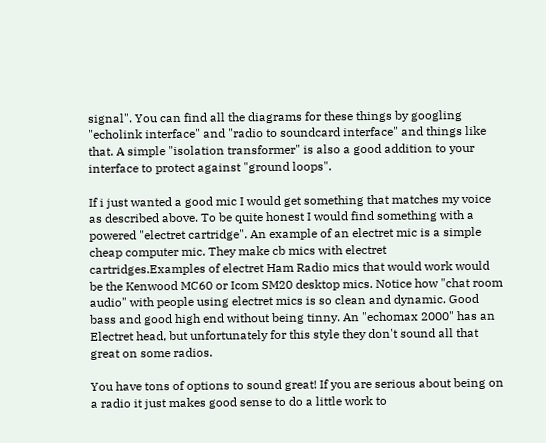signal". You can find all the diagrams for these things by googling "echolink interface" and "radio to soundcard interface" and things like that. A simple "isolation transformer" is also a good addition to your interface to protect against "ground loops".

If i just wanted a good mic I would get something that matches my voice as described above. To be quite honest I would find something with a powered "electret cartridge". An example of an electret mic is a simple cheap computer mic. They make cb mics with electret cartridges.Examples of electret Ham Radio mics that would work would be the Kenwood MC60 or Icom SM20 desktop mics. Notice how "chat room audio" with people using electret mics is so clean and dynamic. Good bass and good high end without being tinny. An "echomax 2000" has an Electret head, but unfortunately for this style they don't sound all that great on some radios.

You have tons of options to sound great! If you are serious about being on a radio it just makes good sense to do a little work to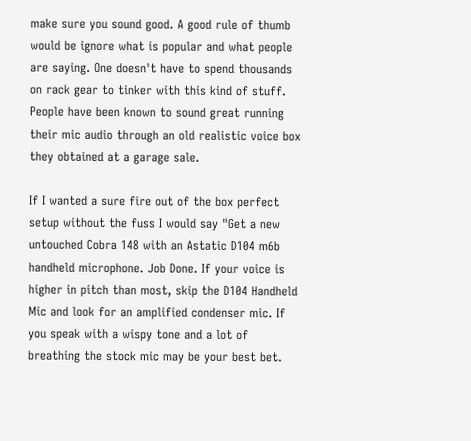make sure you sound good. A good rule of thumb would be ignore what is popular and what people are saying. One doesn't have to spend thousands on rack gear to tinker with this kind of stuff. People have been known to sound great running their mic audio through an old realistic voice box they obtained at a garage sale.

If I wanted a sure fire out of the box perfect setup without the fuss I would say "Get a new untouched Cobra 148 with an Astatic D104 m6b handheld microphone. Job Done. If your voice is higher in pitch than most, skip the D104 Handheld Mic and look for an amplified condenser mic. If you speak with a wispy tone and a lot of breathing the stock mic may be your best bet.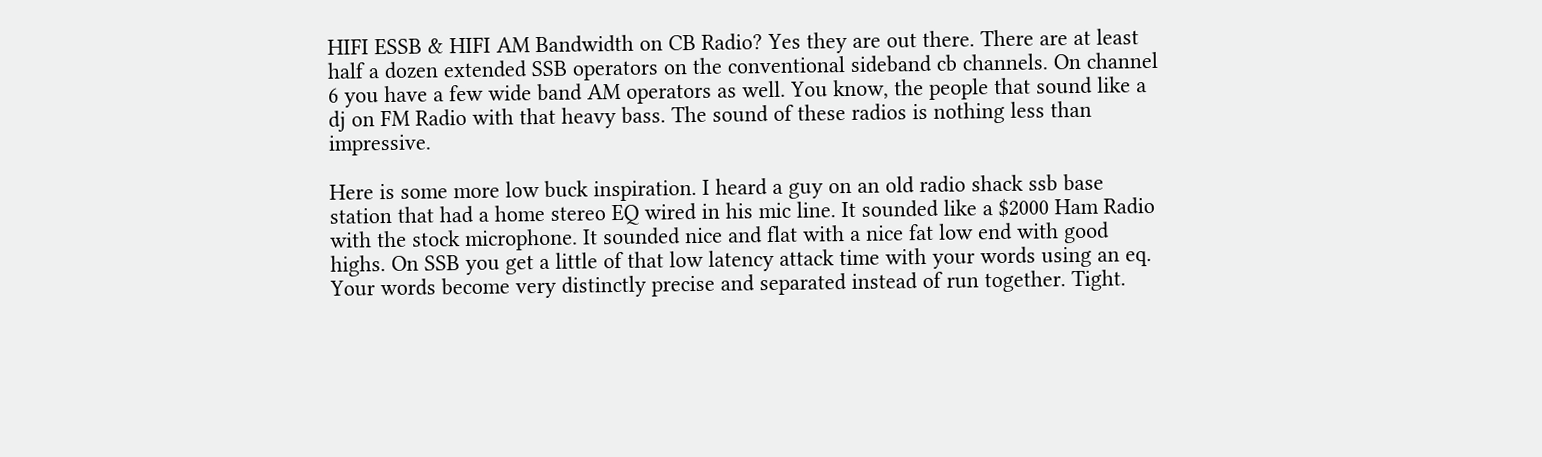HIFI ESSB & HIFI AM Bandwidth on CB Radio? Yes they are out there. There are at least half a dozen extended SSB operators on the conventional sideband cb channels. On channel 6 you have a few wide band AM operators as well. You know, the people that sound like a dj on FM Radio with that heavy bass. The sound of these radios is nothing less than impressive.

Here is some more low buck inspiration. I heard a guy on an old radio shack ssb base station that had a home stereo EQ wired in his mic line. It sounded like a $2000 Ham Radio with the stock microphone. It sounded nice and flat with a nice fat low end with good highs. On SSB you get a little of that low latency attack time with your words using an eq. Your words become very distinctly precise and separated instead of run together. Tight.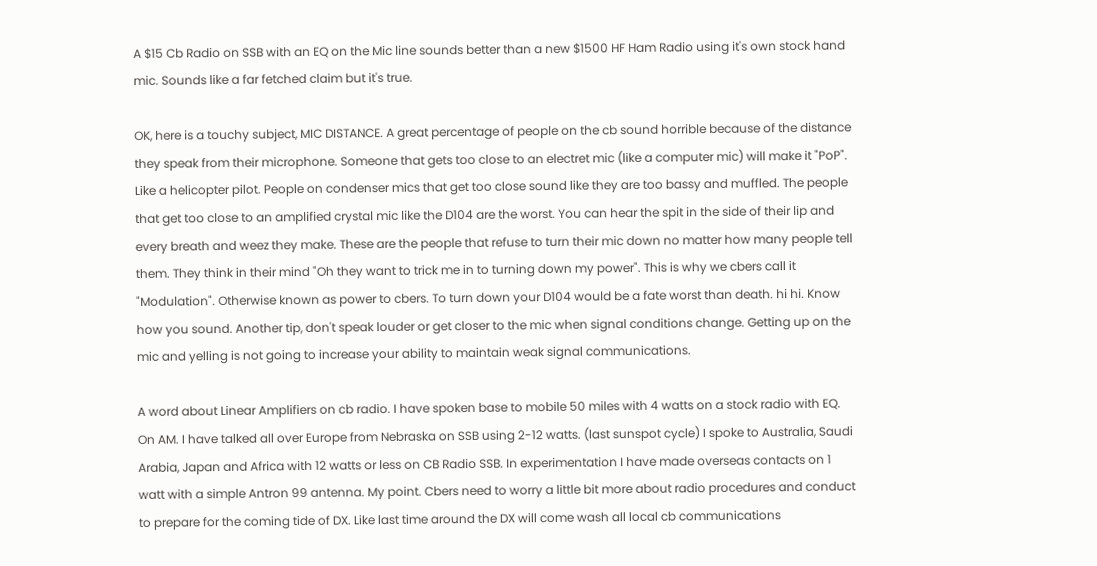A $15 Cb Radio on SSB with an EQ on the Mic line sounds better than a new $1500 HF Ham Radio using it's own stock hand mic. Sounds like a far fetched claim but it's true.

OK, here is a touchy subject, MIC DISTANCE. A great percentage of people on the cb sound horrible because of the distance they speak from their microphone. Someone that gets too close to an electret mic (like a computer mic) will make it "PoP". Like a helicopter pilot. People on condenser mics that get too close sound like they are too bassy and muffled. The people that get too close to an amplified crystal mic like the D104 are the worst. You can hear the spit in the side of their lip and every breath and weez they make. These are the people that refuse to turn their mic down no matter how many people tell them. They think in their mind "Oh they want to trick me in to turning down my power". This is why we cbers call it "Modulation". Otherwise known as power to cbers. To turn down your D104 would be a fate worst than death. hi hi. Know how you sound. Another tip, don't speak louder or get closer to the mic when signal conditions change. Getting up on the mic and yelling is not going to increase your ability to maintain weak signal communications.

A word about Linear Amplifiers on cb radio. I have spoken base to mobile 50 miles with 4 watts on a stock radio with EQ. On AM. I have talked all over Europe from Nebraska on SSB using 2-12 watts. (last sunspot cycle) I spoke to Australia, Saudi Arabia, Japan and Africa with 12 watts or less on CB Radio SSB. In experimentation I have made overseas contacts on 1 watt with a simple Antron 99 antenna. My point. Cbers need to worry a little bit more about radio procedures and conduct to prepare for the coming tide of DX. Like last time around the DX will come wash all local cb communications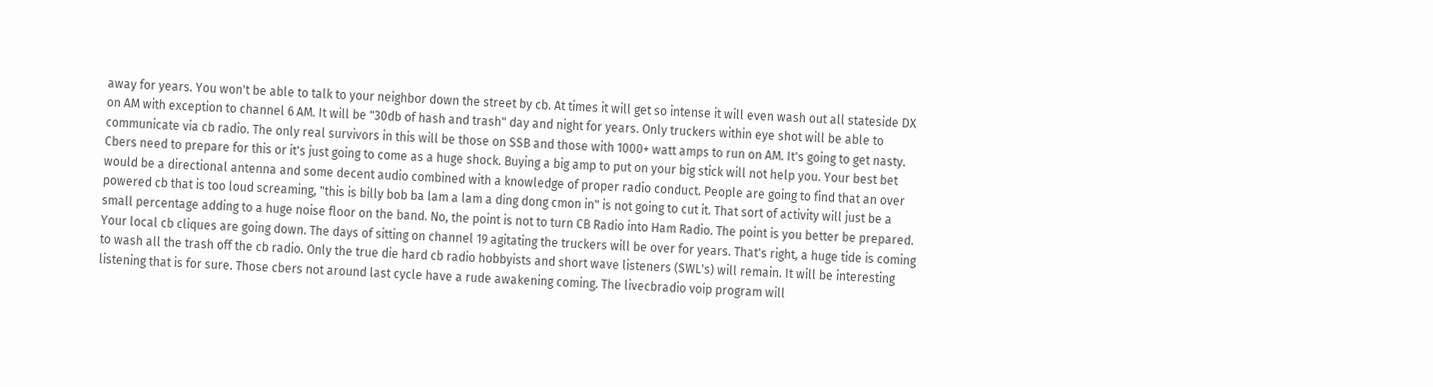away for years. You won't be able to talk to your neighbor down the street by cb. At times it will get so intense it will even wash out all stateside DX on AM with exception to channel 6 AM. It will be "30db of hash and trash" day and night for years. Only truckers within eye shot will be able to communicate via cb radio. The only real survivors in this will be those on SSB and those with 1000+ watt amps to run on AM. It's going to get nasty. Cbers need to prepare for this or it's just going to come as a huge shock. Buying a big amp to put on your big stick will not help you. Your best bet would be a directional antenna and some decent audio combined with a knowledge of proper radio conduct. People are going to find that an over powered cb that is too loud screaming, "this is billy bob ba lam a lam a ding dong cmon in" is not going to cut it. That sort of activity will just be a small percentage adding to a huge noise floor on the band. No, the point is not to turn CB Radio into Ham Radio. The point is you better be prepared. Your local cb cliques are going down. The days of sitting on channel 19 agitating the truckers will be over for years. That's right, a huge tide is coming to wash all the trash off the cb radio. Only the true die hard cb radio hobbyists and short wave listeners (SWL's) will remain. It will be interesting listening that is for sure. Those cbers not around last cycle have a rude awakening coming. The livecbradio voip program will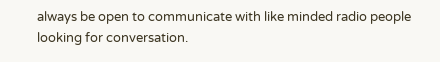always be open to communicate with like minded radio people looking for conversation.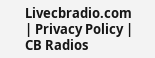Livecbradio.com | Privacy Policy | CB Radios